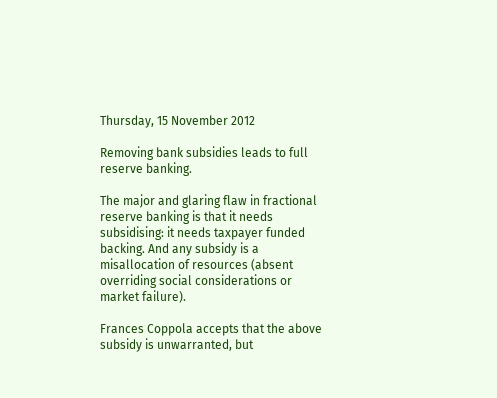Thursday, 15 November 2012

Removing bank subsidies leads to full reserve banking.

The major and glaring flaw in fractional reserve banking is that it needs subsidising: it needs taxpayer funded backing. And any subsidy is a misallocation of resources (absent overriding social considerations or market failure).

Frances Coppola accepts that the above subsidy is unwarranted, but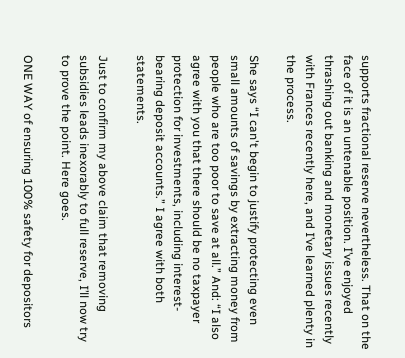supports fractional reserve nevertheless. That on the face of it is an untenable position. I’ve enjoyed thrashing out banking and monetary issues recently with Frances recently here, and I’ve learned plenty in the process.

She says “I can't begin to justify protecting even small amounts of savings by extracting money from people who are too poor to save at all.” And: “I also agree with you that there should be no taxpayer protection for investments, including interest-bearing deposit accounts.” I agree with both statements.

Just to confirm my above claim that removing subsidies leads inexorably to full reserve, I’ll now try to prove the point. Here goes.

ONE WAY of ensuring 100% safety for depositors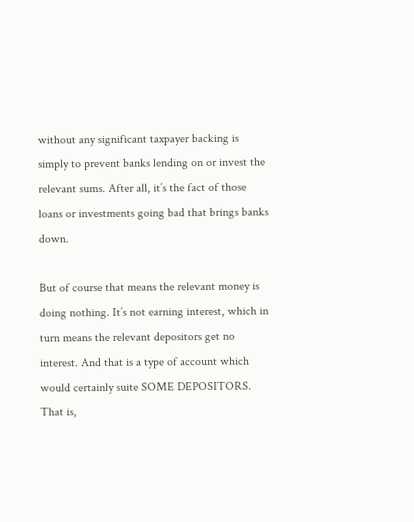without any significant taxpayer backing is simply to prevent banks lending on or invest the relevant sums. After all, it’s the fact of those loans or investments going bad that brings banks down.

But of course that means the relevant money is doing nothing. It’s not earning interest, which in turn means the relevant depositors get no interest. And that is a type of account which would certainly suite SOME DEPOSITORS. That is,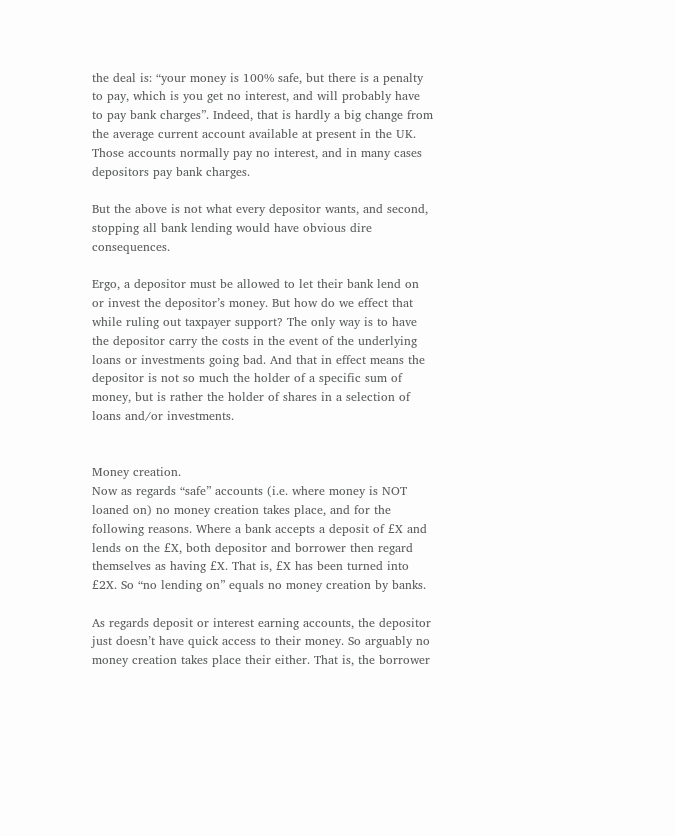the deal is: “your money is 100% safe, but there is a penalty to pay, which is you get no interest, and will probably have to pay bank charges”. Indeed, that is hardly a big change from the average current account available at present in the UK. Those accounts normally pay no interest, and in many cases depositors pay bank charges.

But the above is not what every depositor wants, and second, stopping all bank lending would have obvious dire consequences.

Ergo, a depositor must be allowed to let their bank lend on or invest the depositor’s money. But how do we effect that while ruling out taxpayer support? The only way is to have the depositor carry the costs in the event of the underlying loans or investments going bad. And that in effect means the depositor is not so much the holder of a specific sum of money, but is rather the holder of shares in a selection of loans and/or investments.


Money creation.
Now as regards “safe” accounts (i.e. where money is NOT loaned on) no money creation takes place, and for the following reasons. Where a bank accepts a deposit of £X and lends on the £X, both depositor and borrower then regard themselves as having £X. That is, £X has been turned into £2X. So “no lending on” equals no money creation by banks.

As regards deposit or interest earning accounts, the depositor just doesn’t have quick access to their money. So arguably no money creation takes place their either. That is, the borrower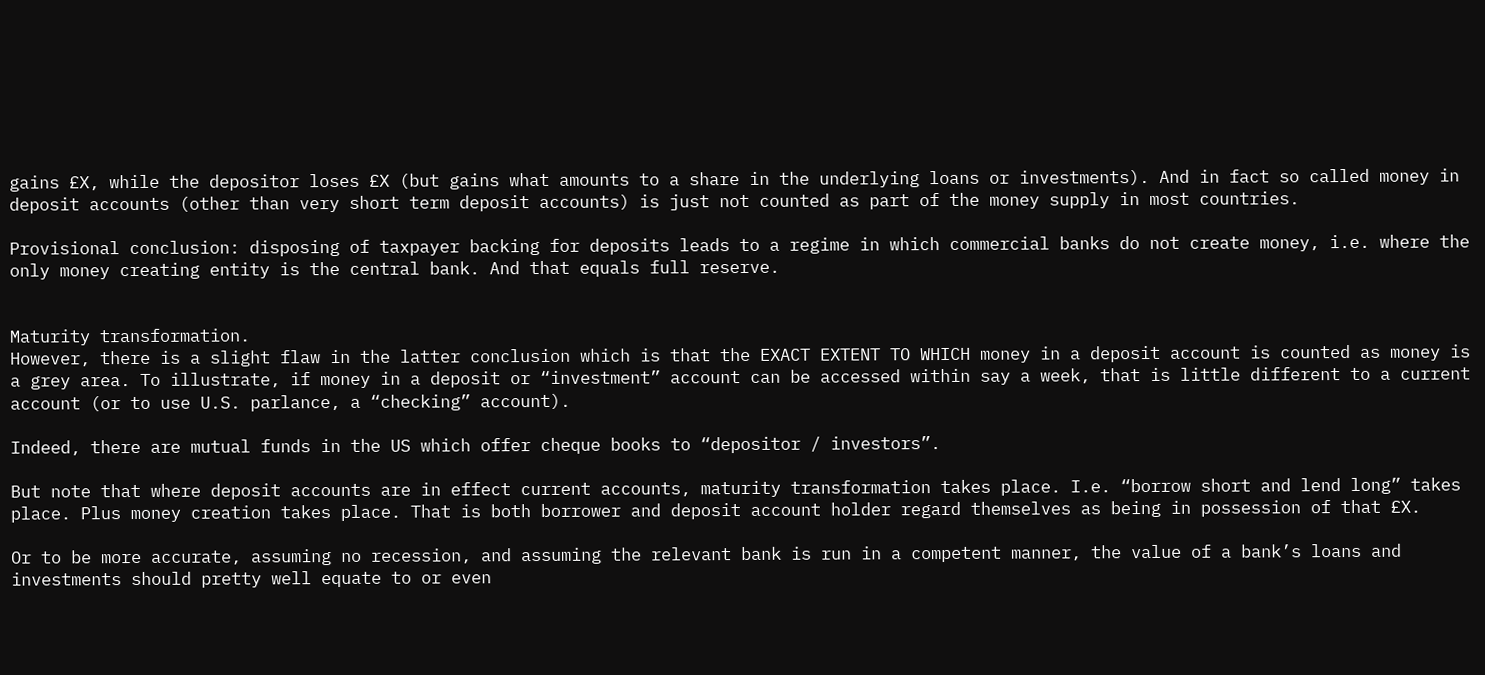gains £X, while the depositor loses £X (but gains what amounts to a share in the underlying loans or investments). And in fact so called money in deposit accounts (other than very short term deposit accounts) is just not counted as part of the money supply in most countries.

Provisional conclusion: disposing of taxpayer backing for deposits leads to a regime in which commercial banks do not create money, i.e. where the only money creating entity is the central bank. And that equals full reserve.


Maturity transformation.
However, there is a slight flaw in the latter conclusion which is that the EXACT EXTENT TO WHICH money in a deposit account is counted as money is a grey area. To illustrate, if money in a deposit or “investment” account can be accessed within say a week, that is little different to a current account (or to use U.S. parlance, a “checking” account).

Indeed, there are mutual funds in the US which offer cheque books to “depositor / investors”.

But note that where deposit accounts are in effect current accounts, maturity transformation takes place. I.e. “borrow short and lend long” takes place. Plus money creation takes place. That is both borrower and deposit account holder regard themselves as being in possession of that £X.

Or to be more accurate, assuming no recession, and assuming the relevant bank is run in a competent manner, the value of a bank’s loans and investments should pretty well equate to or even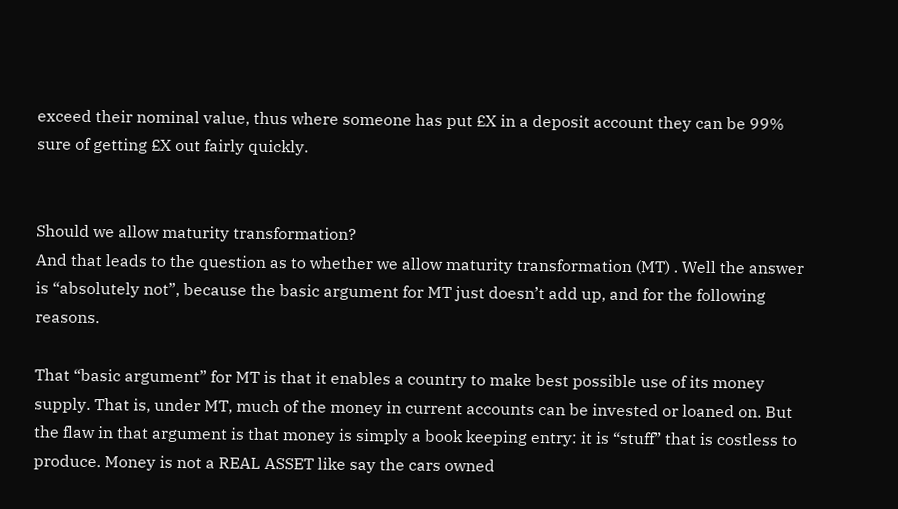exceed their nominal value, thus where someone has put £X in a deposit account they can be 99% sure of getting £X out fairly quickly.


Should we allow maturity transformation?
And that leads to the question as to whether we allow maturity transformation (MT) . Well the answer is “absolutely not”, because the basic argument for MT just doesn’t add up, and for the following reasons.

That “basic argument” for MT is that it enables a country to make best possible use of its money supply. That is, under MT, much of the money in current accounts can be invested or loaned on. But the flaw in that argument is that money is simply a book keeping entry: it is “stuff” that is costless to produce. Money is not a REAL ASSET like say the cars owned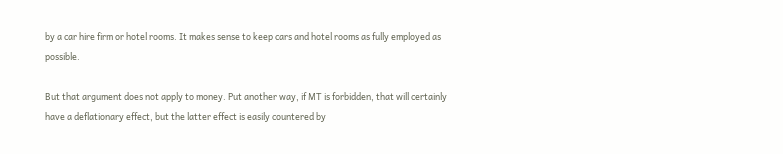by a car hire firm or hotel rooms. It makes sense to keep cars and hotel rooms as fully employed as possible.

But that argument does not apply to money. Put another way, if MT is forbidden, that will certainly have a deflationary effect, but the latter effect is easily countered by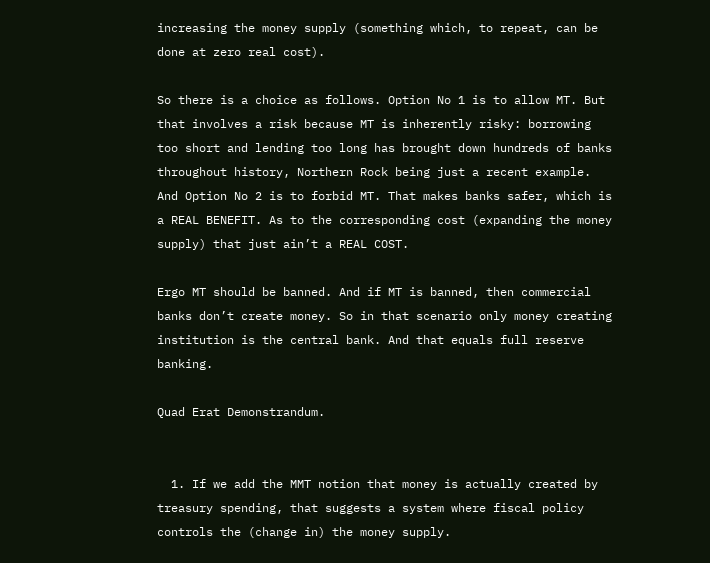increasing the money supply (something which, to repeat, can be done at zero real cost).

So there is a choice as follows. Option No 1 is to allow MT. But that involves a risk because MT is inherently risky: borrowing too short and lending too long has brought down hundreds of banks throughout history, Northern Rock being just a recent example. And Option No 2 is to forbid MT. That makes banks safer, which is a REAL BENEFIT. As to the corresponding cost (expanding the money supply) that just ain’t a REAL COST.

Ergo MT should be banned. And if MT is banned, then commercial banks don’t create money. So in that scenario only money creating institution is the central bank. And that equals full reserve banking.

Quad Erat Demonstrandum.


  1. If we add the MMT notion that money is actually created by treasury spending, that suggests a system where fiscal policy controls the (change in) the money supply.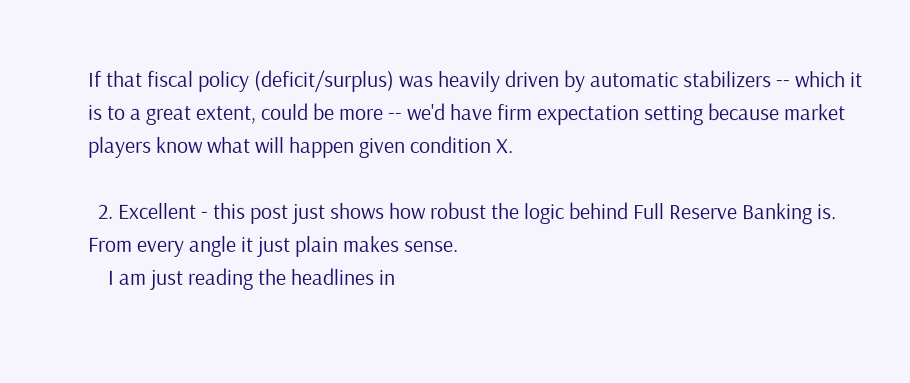If that fiscal policy (deficit/surplus) was heavily driven by automatic stabilizers -- which it is to a great extent, could be more -- we'd have firm expectation setting because market players know what will happen given condition X.

  2. Excellent - this post just shows how robust the logic behind Full Reserve Banking is. From every angle it just plain makes sense.
    I am just reading the headlines in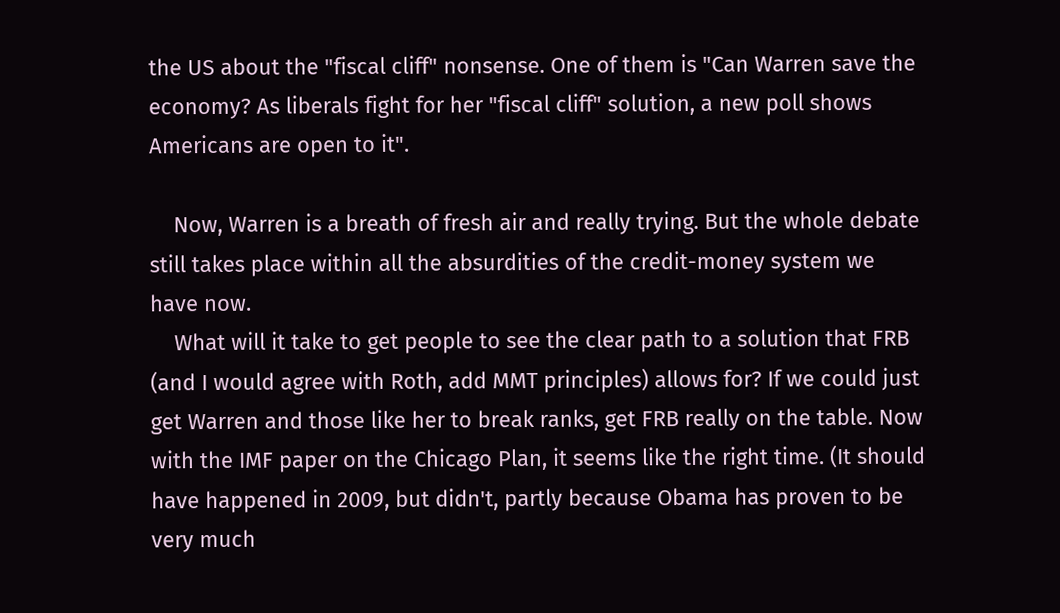the US about the "fiscal cliff" nonsense. One of them is "Can Warren save the economy? As liberals fight for her "fiscal cliff" solution, a new poll shows Americans are open to it".

    Now, Warren is a breath of fresh air and really trying. But the whole debate still takes place within all the absurdities of the credit-money system we have now.
    What will it take to get people to see the clear path to a solution that FRB (and I would agree with Roth, add MMT principles) allows for? If we could just get Warren and those like her to break ranks, get FRB really on the table. Now with the IMF paper on the Chicago Plan, it seems like the right time. (It should have happened in 2009, but didn't, partly because Obama has proven to be very much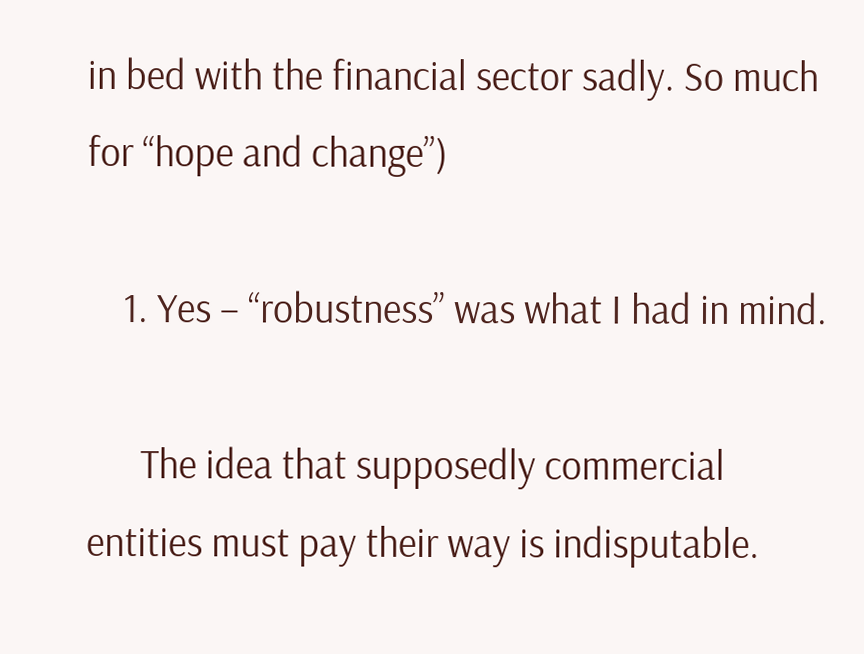in bed with the financial sector sadly. So much for “hope and change”)

    1. Yes – “robustness” was what I had in mind.

      The idea that supposedly commercial entities must pay their way is indisputable.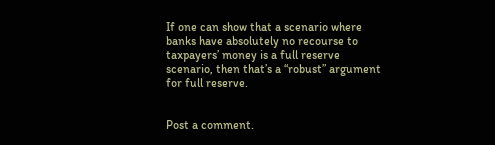If one can show that a scenario where banks have absolutely no recourse to taxpayers’ money is a full reserve scenario, then that’s a “robust” argument for full reserve.


Post a comment.